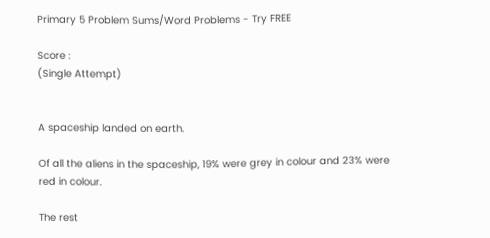Primary 5 Problem Sums/Word Problems - Try FREE

Score :
(Single Attempt)


A spaceship landed on earth.

Of all the aliens in the spaceship, 19% were grey in colour and 23% were red in colour.

The rest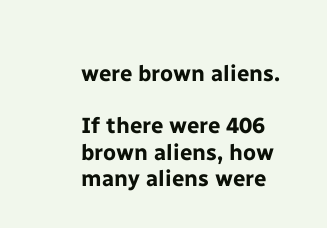were brown aliens.

If there were 406 brown aliens, how many aliens were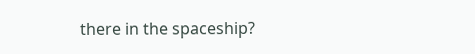there in the spaceship?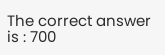The correct answer is : 700